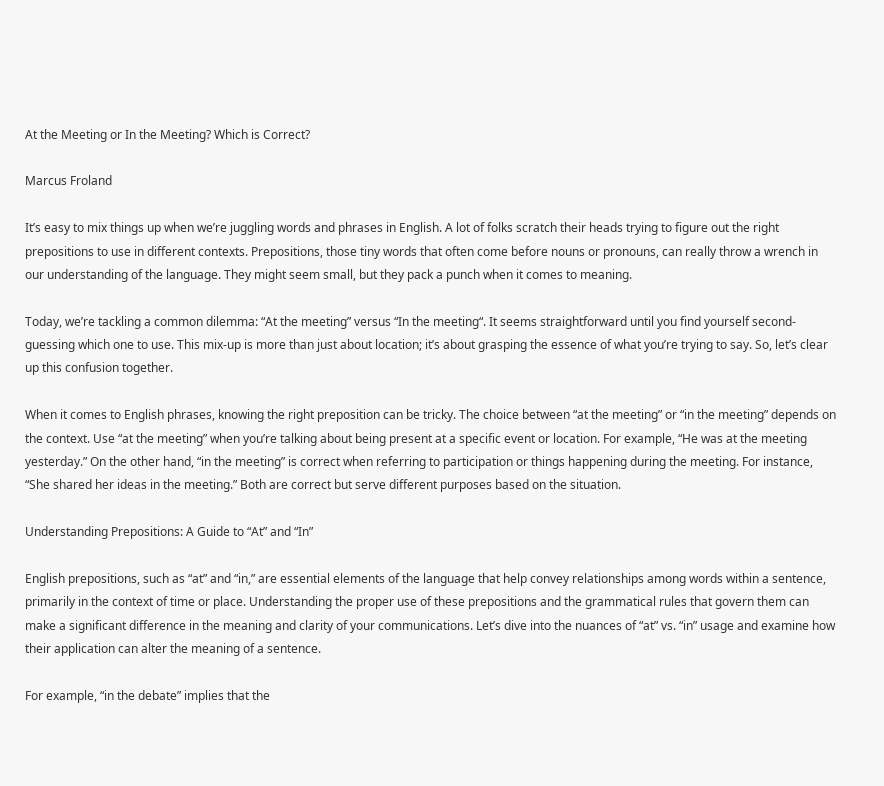At the Meeting or In the Meeting? Which is Correct?

Marcus Froland

It’s easy to mix things up when we’re juggling words and phrases in English. A lot of folks scratch their heads trying to figure out the right prepositions to use in different contexts. Prepositions, those tiny words that often come before nouns or pronouns, can really throw a wrench in our understanding of the language. They might seem small, but they pack a punch when it comes to meaning.

Today, we’re tackling a common dilemma: “At the meeting” versus “In the meeting“. It seems straightforward until you find yourself second-guessing which one to use. This mix-up is more than just about location; it’s about grasping the essence of what you’re trying to say. So, let’s clear up this confusion together.

When it comes to English phrases, knowing the right preposition can be tricky. The choice between “at the meeting” or “in the meeting” depends on the context. Use “at the meeting” when you’re talking about being present at a specific event or location. For example, “He was at the meeting yesterday.” On the other hand, “in the meeting” is correct when referring to participation or things happening during the meeting. For instance, “She shared her ideas in the meeting.” Both are correct but serve different purposes based on the situation.

Understanding Prepositions: A Guide to “At” and “In”

English prepositions, such as “at” and “in,” are essential elements of the language that help convey relationships among words within a sentence, primarily in the context of time or place. Understanding the proper use of these prepositions and the grammatical rules that govern them can make a significant difference in the meaning and clarity of your communications. Let’s dive into the nuances of “at” vs. “in” usage and examine how their application can alter the meaning of a sentence.

For example, “in the debate” implies that the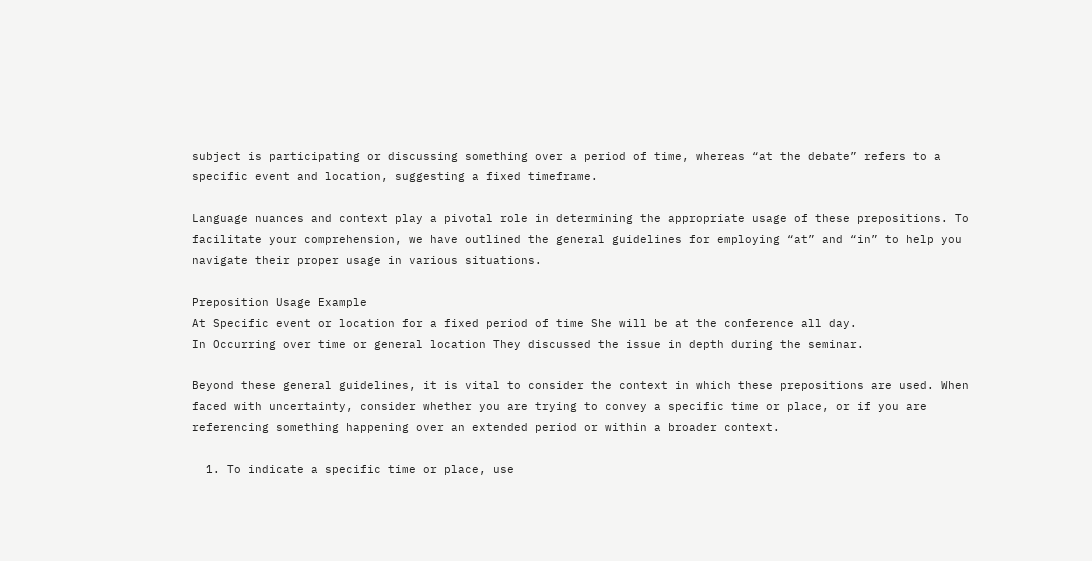subject is participating or discussing something over a period of time, whereas “at the debate” refers to a specific event and location, suggesting a fixed timeframe.

Language nuances and context play a pivotal role in determining the appropriate usage of these prepositions. To facilitate your comprehension, we have outlined the general guidelines for employing “at” and “in” to help you navigate their proper usage in various situations.

Preposition Usage Example
At Specific event or location for a fixed period of time She will be at the conference all day.
In Occurring over time or general location They discussed the issue in depth during the seminar.

Beyond these general guidelines, it is vital to consider the context in which these prepositions are used. When faced with uncertainty, consider whether you are trying to convey a specific time or place, or if you are referencing something happening over an extended period or within a broader context.

  1. To indicate a specific time or place, use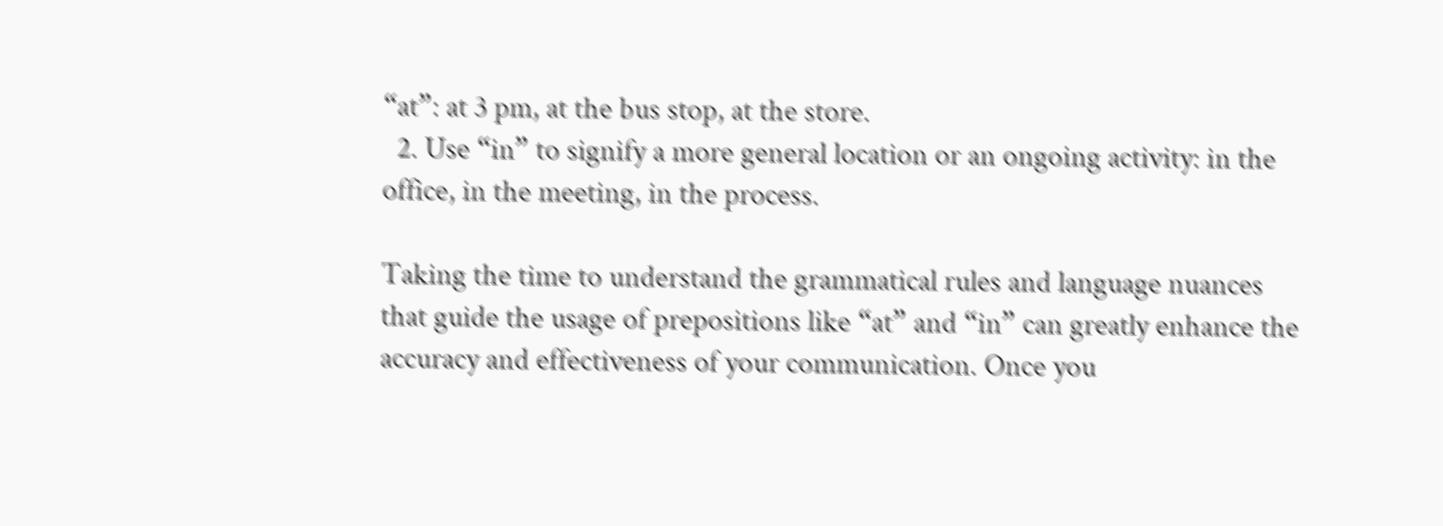“at”: at 3 pm, at the bus stop, at the store.
  2. Use “in” to signify a more general location or an ongoing activity: in the office, in the meeting, in the process.

Taking the time to understand the grammatical rules and language nuances that guide the usage of prepositions like “at” and “in” can greatly enhance the accuracy and effectiveness of your communication. Once you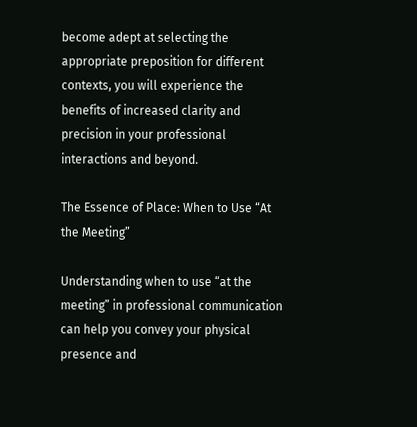become adept at selecting the appropriate preposition for different contexts, you will experience the benefits of increased clarity and precision in your professional interactions and beyond.

The Essence of Place: When to Use “At the Meeting”

Understanding when to use “at the meeting” in professional communication can help you convey your physical presence and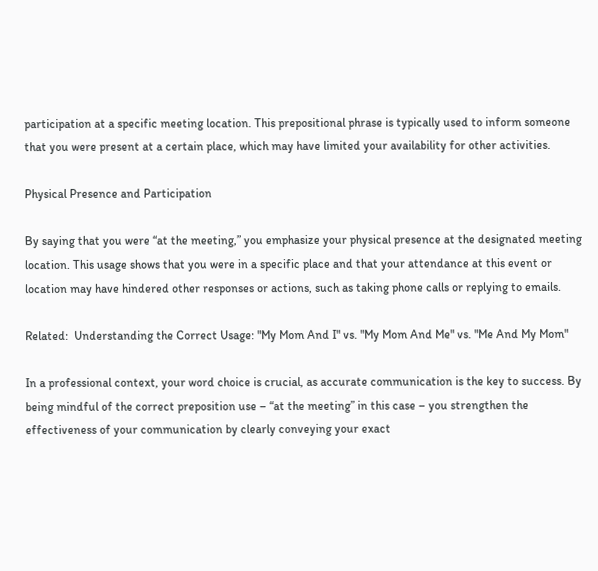participation at a specific meeting location. This prepositional phrase is typically used to inform someone that you were present at a certain place, which may have limited your availability for other activities.

Physical Presence and Participation

By saying that you were “at the meeting,” you emphasize your physical presence at the designated meeting location. This usage shows that you were in a specific place and that your attendance at this event or location may have hindered other responses or actions, such as taking phone calls or replying to emails.

Related:  Understanding the Correct Usage: "My Mom And I" vs. "My Mom And Me" vs. "Me And My Mom"

In a professional context, your word choice is crucial, as accurate communication is the key to success. By being mindful of the correct preposition use – “at the meeting” in this case – you strengthen the effectiveness of your communication by clearly conveying your exact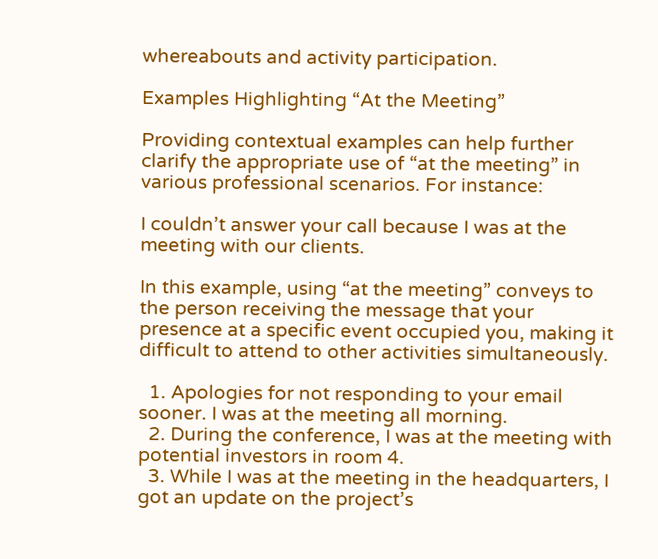whereabouts and activity participation.

Examples Highlighting “At the Meeting”

Providing contextual examples can help further clarify the appropriate use of “at the meeting” in various professional scenarios. For instance:

I couldn’t answer your call because I was at the meeting with our clients.

In this example, using “at the meeting” conveys to the person receiving the message that your presence at a specific event occupied you, making it difficult to attend to other activities simultaneously.

  1. Apologies for not responding to your email sooner. I was at the meeting all morning.
  2. During the conference, I was at the meeting with potential investors in room 4.
  3. While I was at the meeting in the headquarters, I got an update on the project’s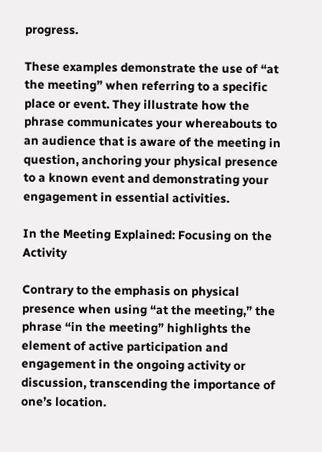progress.

These examples demonstrate the use of “at the meeting” when referring to a specific place or event. They illustrate how the phrase communicates your whereabouts to an audience that is aware of the meeting in question, anchoring your physical presence to a known event and demonstrating your engagement in essential activities.

In the Meeting Explained: Focusing on the Activity

Contrary to the emphasis on physical presence when using “at the meeting,” the phrase “in the meeting” highlights the element of active participation and engagement in the ongoing activity or discussion, transcending the importance of one’s location.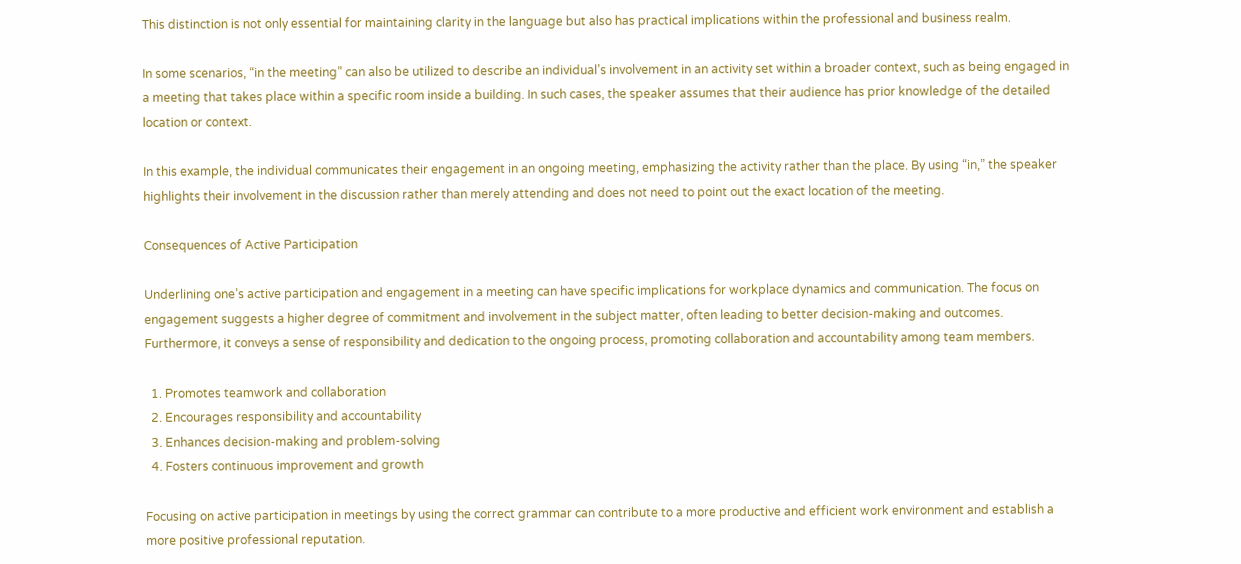This distinction is not only essential for maintaining clarity in the language but also has practical implications within the professional and business realm.

In some scenarios, “in the meeting” can also be utilized to describe an individual’s involvement in an activity set within a broader context, such as being engaged in a meeting that takes place within a specific room inside a building. In such cases, the speaker assumes that their audience has prior knowledge of the detailed location or context.

In this example, the individual communicates their engagement in an ongoing meeting, emphasizing the activity rather than the place. By using “in,” the speaker highlights their involvement in the discussion rather than merely attending and does not need to point out the exact location of the meeting.

Consequences of Active Participation

Underlining one’s active participation and engagement in a meeting can have specific implications for workplace dynamics and communication. The focus on engagement suggests a higher degree of commitment and involvement in the subject matter, often leading to better decision-making and outcomes. Furthermore, it conveys a sense of responsibility and dedication to the ongoing process, promoting collaboration and accountability among team members.

  1. Promotes teamwork and collaboration
  2. Encourages responsibility and accountability
  3. Enhances decision-making and problem-solving
  4. Fosters continuous improvement and growth

Focusing on active participation in meetings by using the correct grammar can contribute to a more productive and efficient work environment and establish a more positive professional reputation.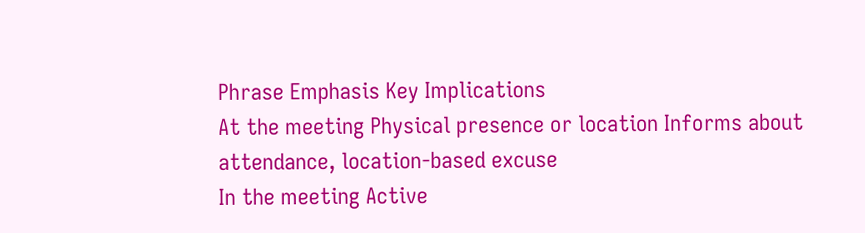Phrase Emphasis Key Implications
At the meeting Physical presence or location Informs about attendance, location-based excuse
In the meeting Active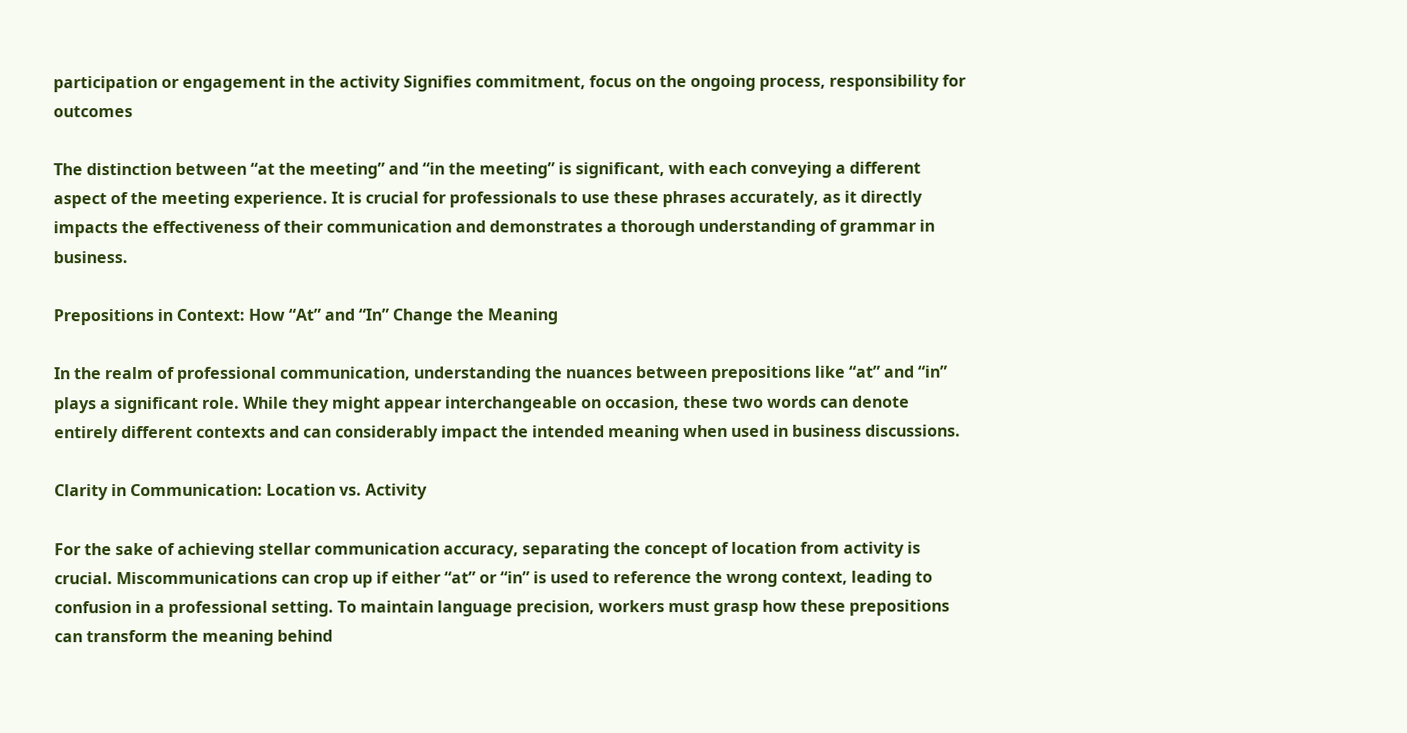participation or engagement in the activity Signifies commitment, focus on the ongoing process, responsibility for outcomes

The distinction between “at the meeting” and “in the meeting” is significant, with each conveying a different aspect of the meeting experience. It is crucial for professionals to use these phrases accurately, as it directly impacts the effectiveness of their communication and demonstrates a thorough understanding of grammar in business.

Prepositions in Context: How “At” and “In” Change the Meaning

In the realm of professional communication, understanding the nuances between prepositions like “at” and “in” plays a significant role. While they might appear interchangeable on occasion, these two words can denote entirely different contexts and can considerably impact the intended meaning when used in business discussions.

Clarity in Communication: Location vs. Activity

For the sake of achieving stellar communication accuracy, separating the concept of location from activity is crucial. Miscommunications can crop up if either “at” or “in” is used to reference the wrong context, leading to confusion in a professional setting. To maintain language precision, workers must grasp how these prepositions can transform the meaning behind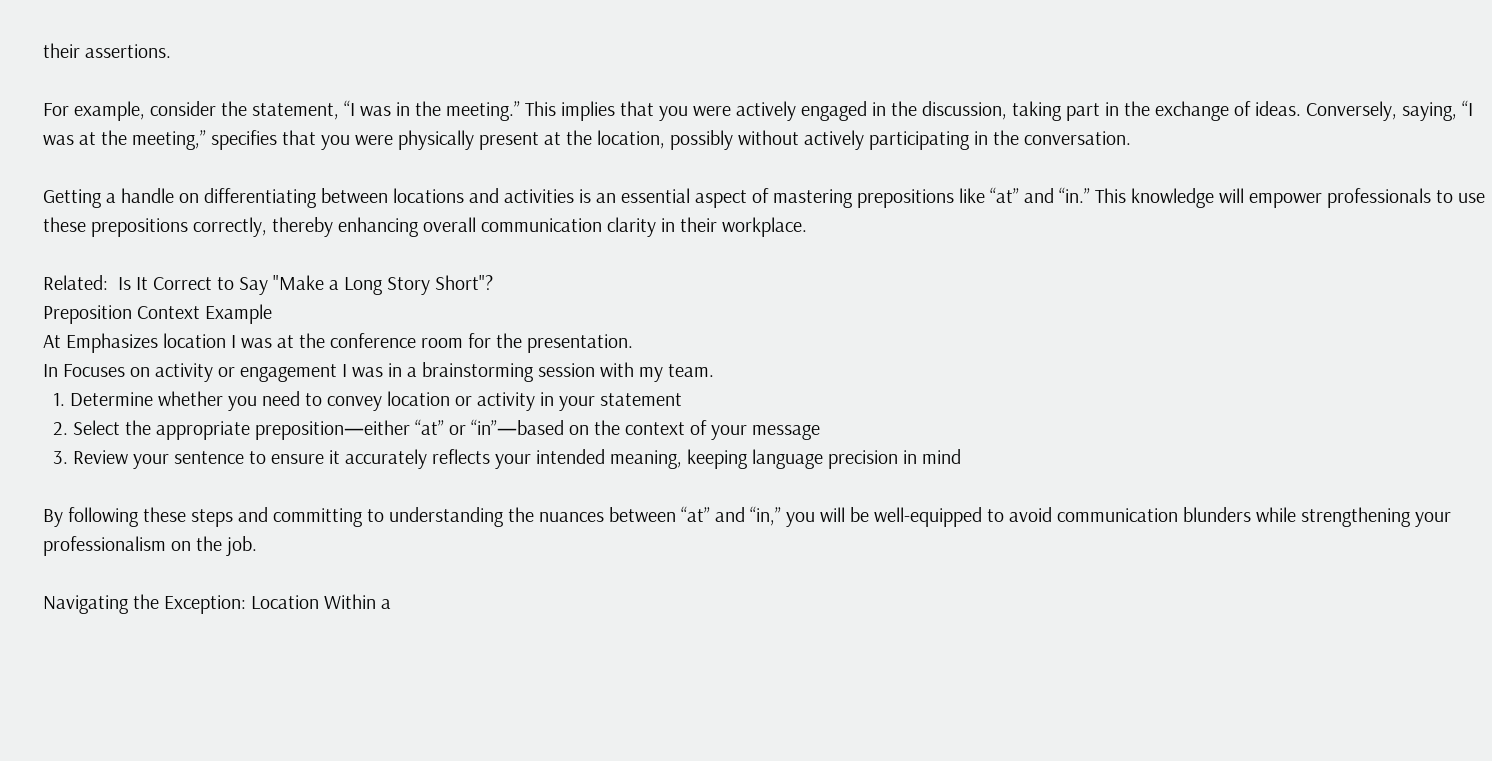their assertions.

For example, consider the statement, “I was in the meeting.” This implies that you were actively engaged in the discussion, taking part in the exchange of ideas. Conversely, saying, “I was at the meeting,” specifies that you were physically present at the location, possibly without actively participating in the conversation.

Getting a handle on differentiating between locations and activities is an essential aspect of mastering prepositions like “at” and “in.” This knowledge will empower professionals to use these prepositions correctly, thereby enhancing overall communication clarity in their workplace.

Related:  Is It Correct to Say "Make a Long Story Short"?
Preposition Context Example
At Emphasizes location I was at the conference room for the presentation.
In Focuses on activity or engagement I was in a brainstorming session with my team.
  1. Determine whether you need to convey location or activity in your statement
  2. Select the appropriate preposition—either “at” or “in”—based on the context of your message
  3. Review your sentence to ensure it accurately reflects your intended meaning, keeping language precision in mind

By following these steps and committing to understanding the nuances between “at” and “in,” you will be well-equipped to avoid communication blunders while strengthening your professionalism on the job.

Navigating the Exception: Location Within a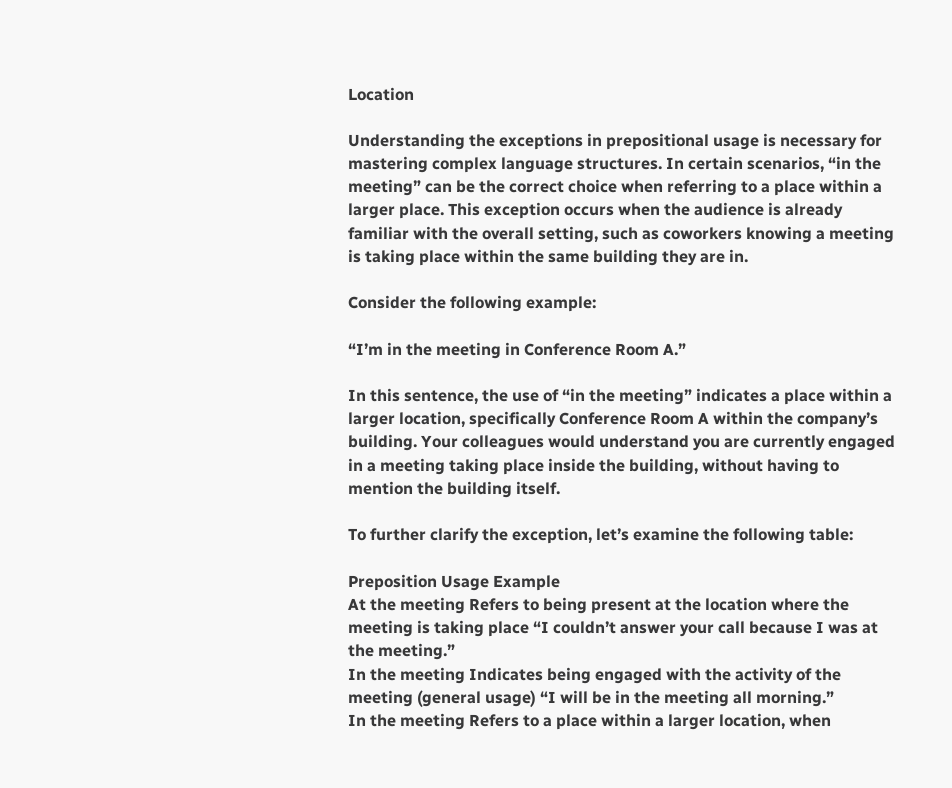Location

Understanding the exceptions in prepositional usage is necessary for mastering complex language structures. In certain scenarios, “in the meeting” can be the correct choice when referring to a place within a larger place. This exception occurs when the audience is already familiar with the overall setting, such as coworkers knowing a meeting is taking place within the same building they are in.

Consider the following example:

“I’m in the meeting in Conference Room A.”

In this sentence, the use of “in the meeting” indicates a place within a larger location, specifically Conference Room A within the company’s building. Your colleagues would understand you are currently engaged in a meeting taking place inside the building, without having to mention the building itself.

To further clarify the exception, let’s examine the following table:

Preposition Usage Example
At the meeting Refers to being present at the location where the meeting is taking place “I couldn’t answer your call because I was at the meeting.”
In the meeting Indicates being engaged with the activity of the meeting (general usage) “I will be in the meeting all morning.”
In the meeting Refers to a place within a larger location, when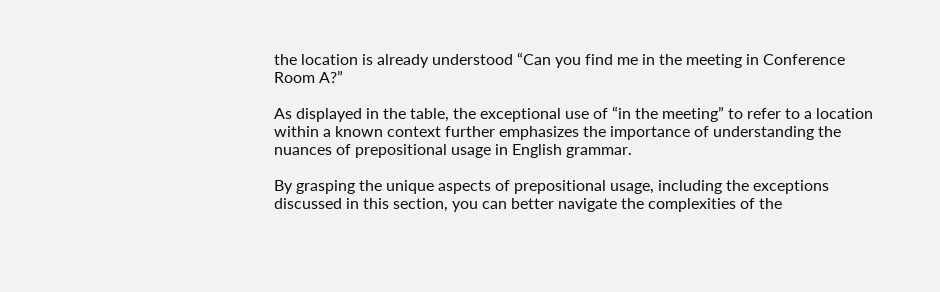the location is already understood “Can you find me in the meeting in Conference Room A?”

As displayed in the table, the exceptional use of “in the meeting” to refer to a location within a known context further emphasizes the importance of understanding the nuances of prepositional usage in English grammar.

By grasping the unique aspects of prepositional usage, including the exceptions discussed in this section, you can better navigate the complexities of the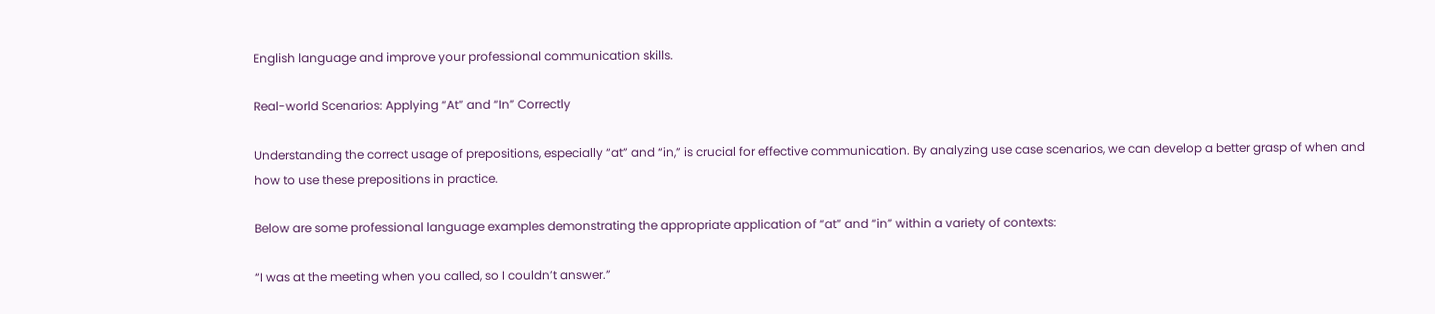English language and improve your professional communication skills.

Real-world Scenarios: Applying “At” and “In” Correctly

Understanding the correct usage of prepositions, especially “at” and “in,” is crucial for effective communication. By analyzing use case scenarios, we can develop a better grasp of when and how to use these prepositions in practice.

Below are some professional language examples demonstrating the appropriate application of “at” and “in” within a variety of contexts:

“I was at the meeting when you called, so I couldn’t answer.”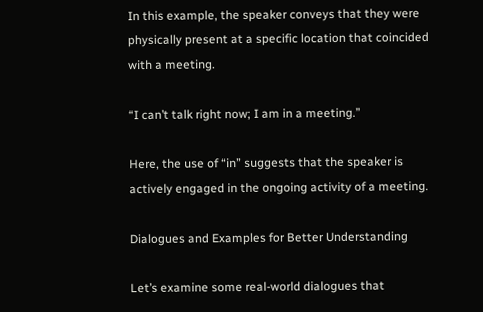In this example, the speaker conveys that they were physically present at a specific location that coincided with a meeting.

“I can’t talk right now; I am in a meeting.”

Here, the use of “in” suggests that the speaker is actively engaged in the ongoing activity of a meeting.

Dialogues and Examples for Better Understanding

Let’s examine some real-world dialogues that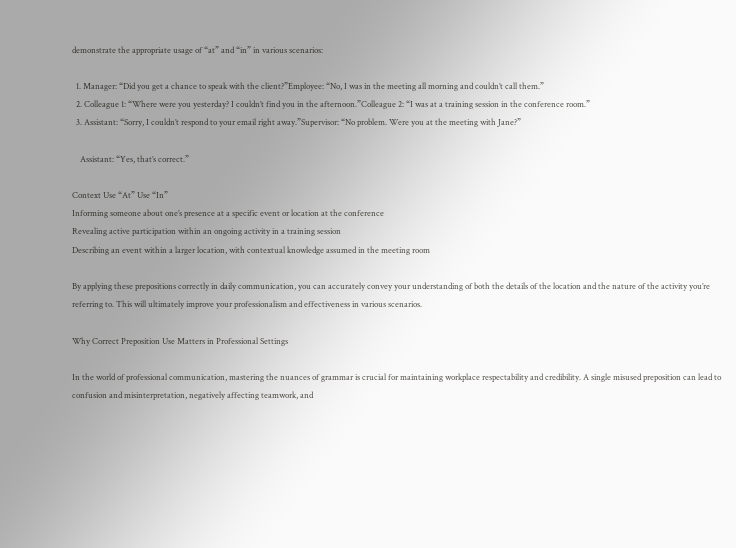demonstrate the appropriate usage of “at” and “in” in various scenarios:

  1. Manager: “Did you get a chance to speak with the client?”Employee: “No, I was in the meeting all morning and couldn’t call them.”
  2. Colleague 1: “Where were you yesterday? I couldn’t find you in the afternoon.”Colleague 2: “I was at a training session in the conference room.”
  3. Assistant: “Sorry, I couldn’t respond to your email right away.”Supervisor: “No problem. Were you at the meeting with Jane?”

    Assistant: “Yes, that’s correct.”

Context Use “At” Use “In”
Informing someone about one’s presence at a specific event or location at the conference
Revealing active participation within an ongoing activity in a training session
Describing an event within a larger location, with contextual knowledge assumed in the meeting room

By applying these prepositions correctly in daily communication, you can accurately convey your understanding of both the details of the location and the nature of the activity you’re referring to. This will ultimately improve your professionalism and effectiveness in various scenarios.

Why Correct Preposition Use Matters in Professional Settings

In the world of professional communication, mastering the nuances of grammar is crucial for maintaining workplace respectability and credibility. A single misused preposition can lead to confusion and misinterpretation, negatively affecting teamwork, and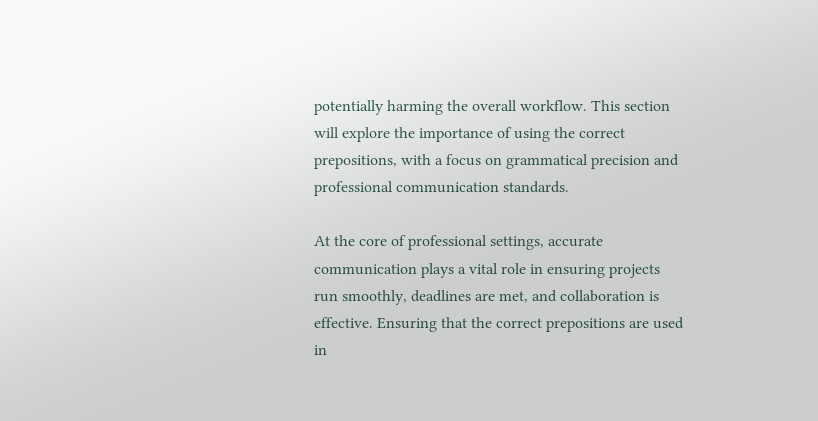potentially harming the overall workflow. This section will explore the importance of using the correct prepositions, with a focus on grammatical precision and professional communication standards.

At the core of professional settings, accurate communication plays a vital role in ensuring projects run smoothly, deadlines are met, and collaboration is effective. Ensuring that the correct prepositions are used in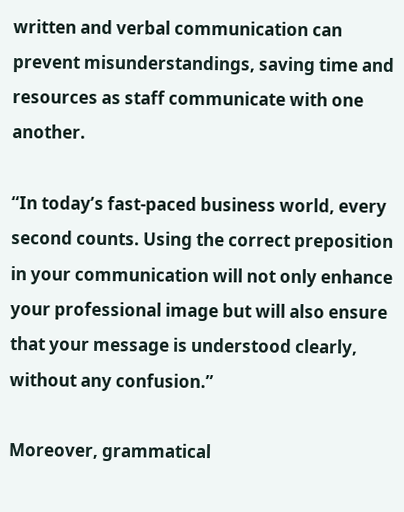written and verbal communication can prevent misunderstandings, saving time and resources as staff communicate with one another.

“In today’s fast-paced business world, every second counts. Using the correct preposition in your communication will not only enhance your professional image but will also ensure that your message is understood clearly, without any confusion.”

Moreover, grammatical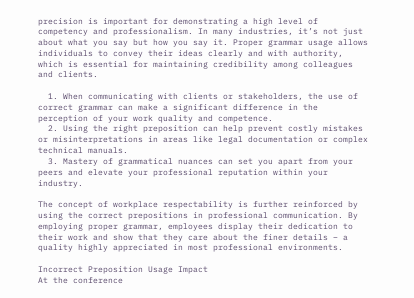precision is important for demonstrating a high level of competency and professionalism. In many industries, it’s not just about what you say but how you say it. Proper grammar usage allows individuals to convey their ideas clearly and with authority, which is essential for maintaining credibility among colleagues and clients.

  1. When communicating with clients or stakeholders, the use of correct grammar can make a significant difference in the perception of your work quality and competence.
  2. Using the right preposition can help prevent costly mistakes or misinterpretations in areas like legal documentation or complex technical manuals.
  3. Mastery of grammatical nuances can set you apart from your peers and elevate your professional reputation within your industry.

The concept of workplace respectability is further reinforced by using the correct prepositions in professional communication. By employing proper grammar, employees display their dedication to their work and show that they care about the finer details – a quality highly appreciated in most professional environments.

Incorrect Preposition Usage Impact
At the conference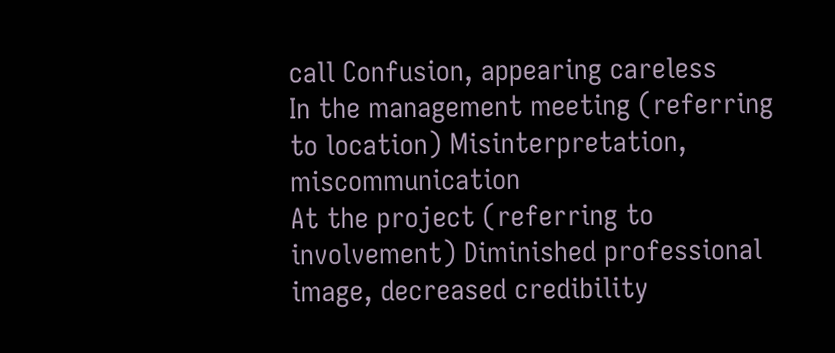call Confusion, appearing careless
In the management meeting (referring to location) Misinterpretation, miscommunication
At the project (referring to involvement) Diminished professional image, decreased credibility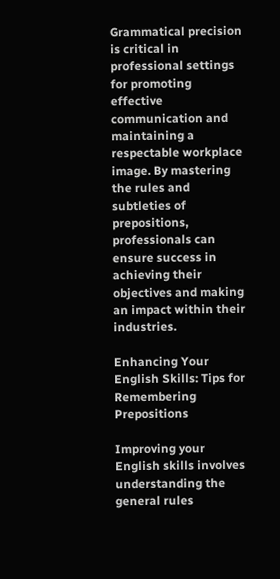Grammatical precision is critical in professional settings for promoting effective communication and maintaining a respectable workplace image. By mastering the rules and subtleties of prepositions, professionals can ensure success in achieving their objectives and making an impact within their industries.

Enhancing Your English Skills: Tips for Remembering Prepositions

Improving your English skills involves understanding the general rules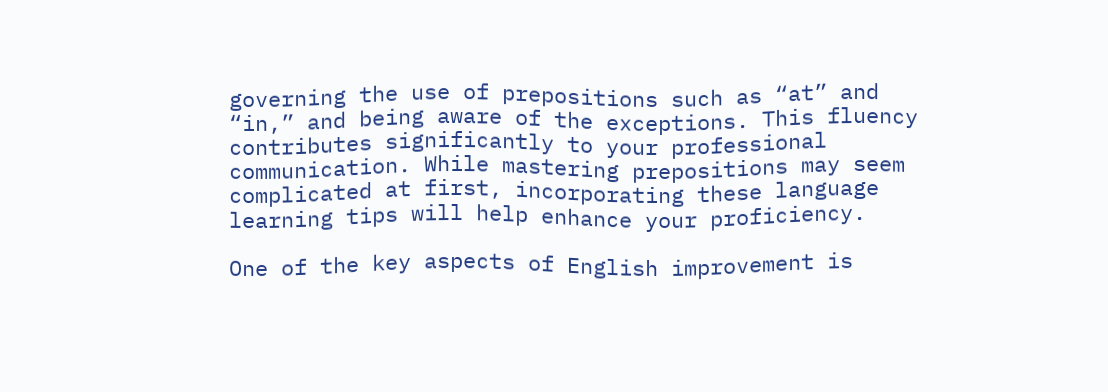governing the use of prepositions such as “at” and “in,” and being aware of the exceptions. This fluency contributes significantly to your professional communication. While mastering prepositions may seem complicated at first, incorporating these language learning tips will help enhance your proficiency.

One of the key aspects of English improvement is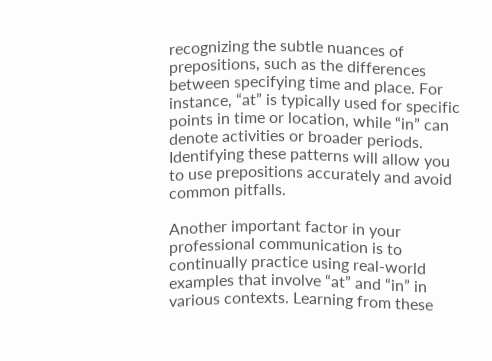recognizing the subtle nuances of prepositions, such as the differences between specifying time and place. For instance, “at” is typically used for specific points in time or location, while “in” can denote activities or broader periods. Identifying these patterns will allow you to use prepositions accurately and avoid common pitfalls.

Another important factor in your professional communication is to continually practice using real-world examples that involve “at” and “in” in various contexts. Learning from these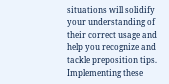situations will solidify your understanding of their correct usage and help you recognize and tackle preposition tips. Implementing these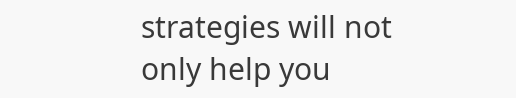strategies will not only help you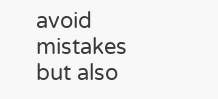avoid mistakes but also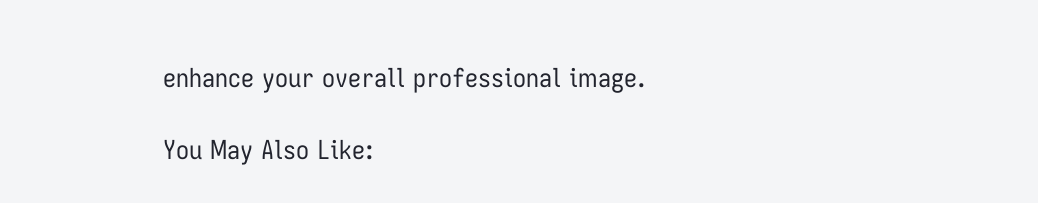enhance your overall professional image.

You May Also Like: